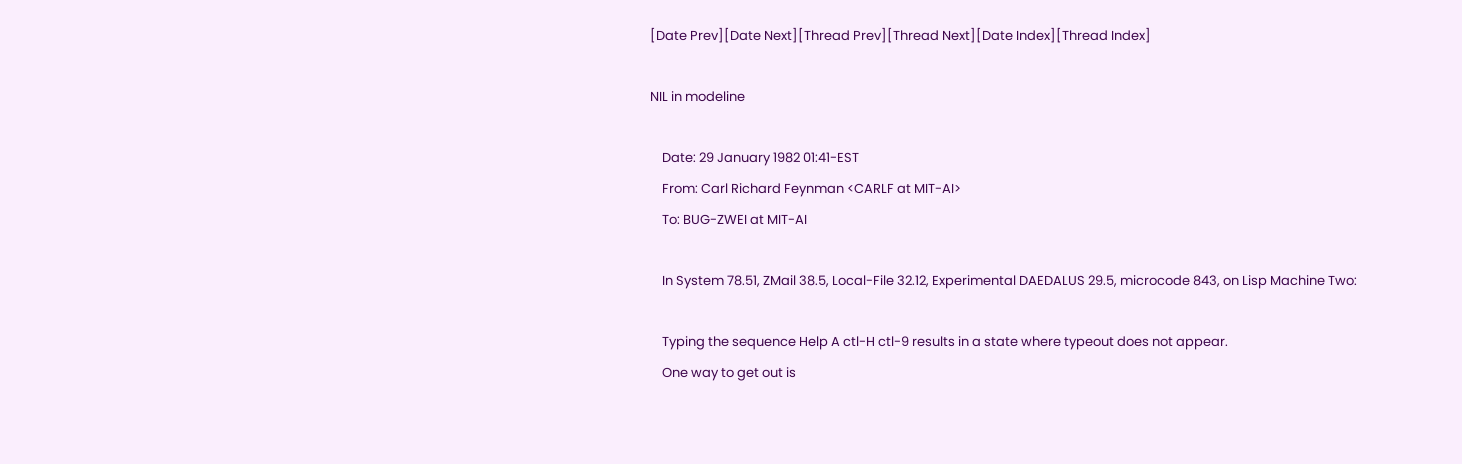[Date Prev][Date Next][Thread Prev][Thread Next][Date Index][Thread Index]

NIL in modeline

    Date: 29 January 1982 01:41-EST
    From: Carl Richard Feynman <CARLF at MIT-AI>
    To: BUG-ZWEI at MIT-AI

    In System 78.51, ZMail 38.5, Local-File 32.12, Experimental DAEDALUS 29.5, microcode 843, on Lisp Machine Two:

    Typing the sequence Help A ctl-H ctl-9 results in a state where typeout does not appear.
    One way to get out is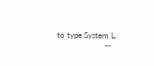to type System L.
                        --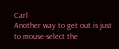Carl
Another way to get out is just to mouse-select the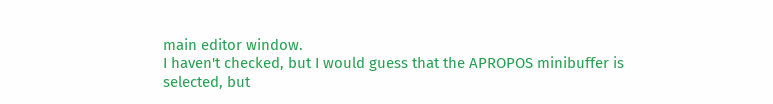main editor window.
I haven't checked, but I would guess that the APROPOS minibuffer is
selected, but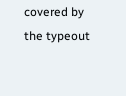covered by the typeout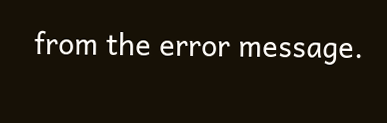from the error message.